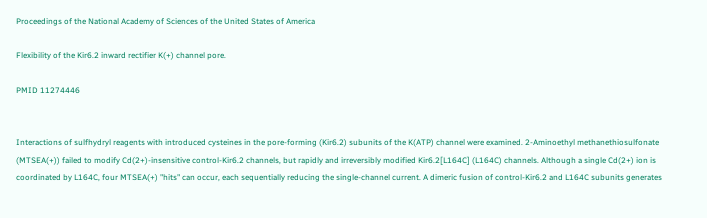Proceedings of the National Academy of Sciences of the United States of America

Flexibility of the Kir6.2 inward rectifier K(+) channel pore.

PMID 11274446


Interactions of sulfhydryl reagents with introduced cysteines in the pore-forming (Kir6.2) subunits of the K(ATP) channel were examined. 2-Aminoethyl methanethiosulfonate (MTSEA(+)) failed to modify Cd(2+)-insensitive control-Kir6.2 channels, but rapidly and irreversibly modified Kir6.2[L164C] (L164C) channels. Although a single Cd(2+) ion is coordinated by L164C, four MTSEA(+) "hits" can occur, each sequentially reducing the single-channel current. A dimeric fusion of control-Kir6.2 and L164C subunits generates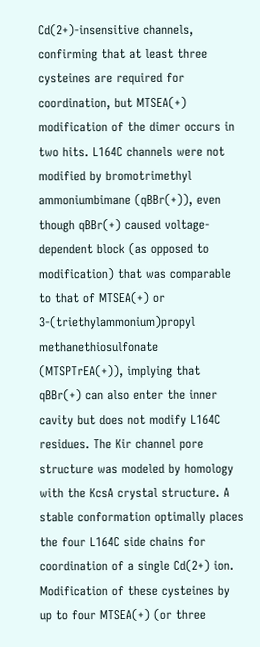Cd(2+)-insensitive channels, confirming that at least three cysteines are required for coordination, but MTSEA(+) modification of the dimer occurs in two hits. L164C channels were not modified by bromotrimethyl ammoniumbimane (qBBr(+)), even though qBBr(+) caused voltage-dependent block (as opposed to modification) that was comparable to that of MTSEA(+) or 3-(triethylammonium)propyl methanethiosulfonate (MTSPTrEA(+)), implying that qBBr(+) can also enter the inner cavity but does not modify L164C residues. The Kir channel pore structure was modeled by homology with the KcsA crystal structure. A stable conformation optimally places the four L164C side chains for coordination of a single Cd(2+) ion. Modification of these cysteines by up to four MTSEA(+) (or three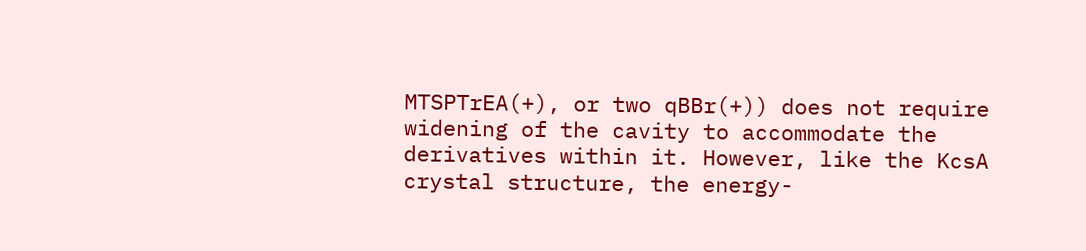MTSPTrEA(+), or two qBBr(+)) does not require widening of the cavity to accommodate the derivatives within it. However, like the KcsA crystal structure, the energy-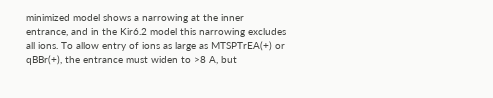minimized model shows a narrowing at the inner entrance, and in the Kir6.2 model this narrowing excludes all ions. To allow entry of ions as large as MTSPTrEA(+) or qBBr(+), the entrance must widen to >8 A, but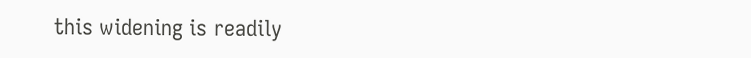this widening is readily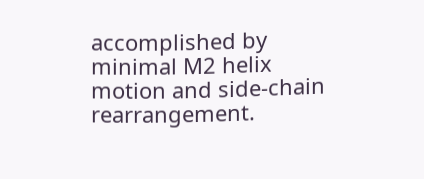accomplished by minimal M2 helix motion and side-chain rearrangement.